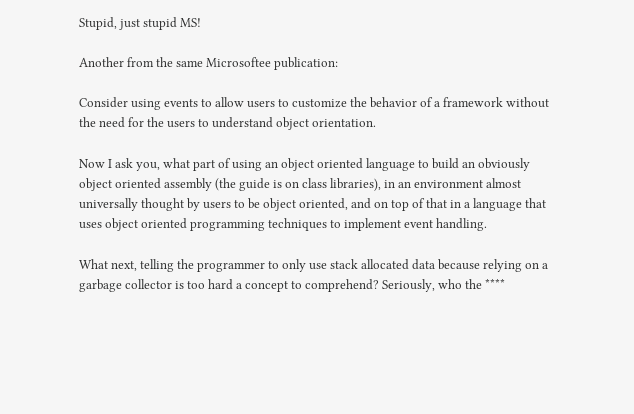Stupid, just stupid MS!

Another from the same Microsoftee publication:

Consider using events to allow users to customize the behavior of a framework without the need for the users to understand object orientation.

Now I ask you, what part of using an object oriented language to build an obviously object oriented assembly (the guide is on class libraries), in an environment almost universally thought by users to be object oriented, and on top of that in a language that uses object oriented programming techniques to implement event handling.

What next, telling the programmer to only use stack allocated data because relying on a garbage collector is too hard a concept to comprehend? Seriously, who the ****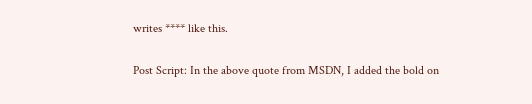writes **** like this.

Post Script: In the above quote from MSDN, I added the bold on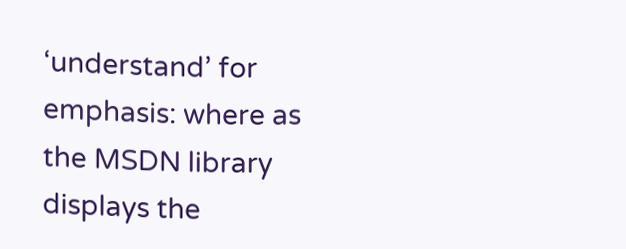‘understand’ for emphasis: where as the MSDN library displays the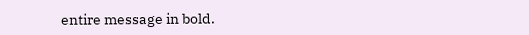entire message in bold.